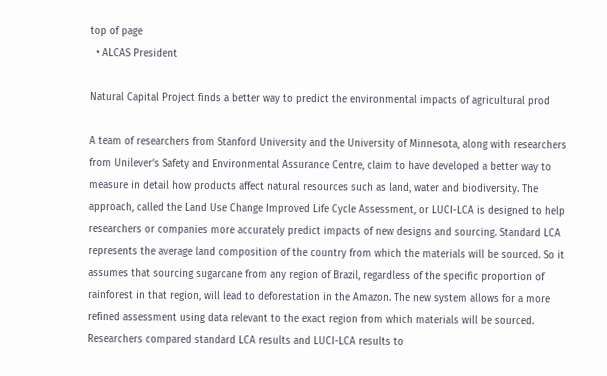top of page
  • ALCAS President

Natural Capital Project finds a better way to predict the environmental impacts of agricultural prod

A team of researchers from Stanford University and the University of Minnesota, along with researchers from Unilever’s Safety and Environmental Assurance Centre, claim to have developed a better way to measure in detail how products affect natural resources such as land, water and biodiversity. The approach, called the Land Use Change Improved Life Cycle Assessment, or LUCI-LCA is designed to help researchers or companies more accurately predict impacts of new designs and sourcing. Standard LCA represents the average land composition of the country from which the materials will be sourced. So it assumes that sourcing sugarcane from any region of Brazil, regardless of the specific proportion of rainforest in that region, will lead to deforestation in the Amazon. The new system allows for a more refined assessment using data relevant to the exact region from which materials will be sourced. Researchers compared standard LCA results and LUCI-LCA results to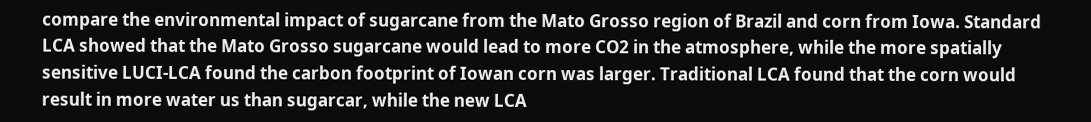compare the environmental impact of sugarcane from the Mato Grosso region of Brazil and corn from Iowa. Standard LCA showed that the Mato Grosso sugarcane would lead to more CO2 in the atmosphere, while the more spatially sensitive LUCI-LCA found the carbon footprint of Iowan corn was larger. Traditional LCA found that the corn would result in more water us than sugarcar, while the new LCA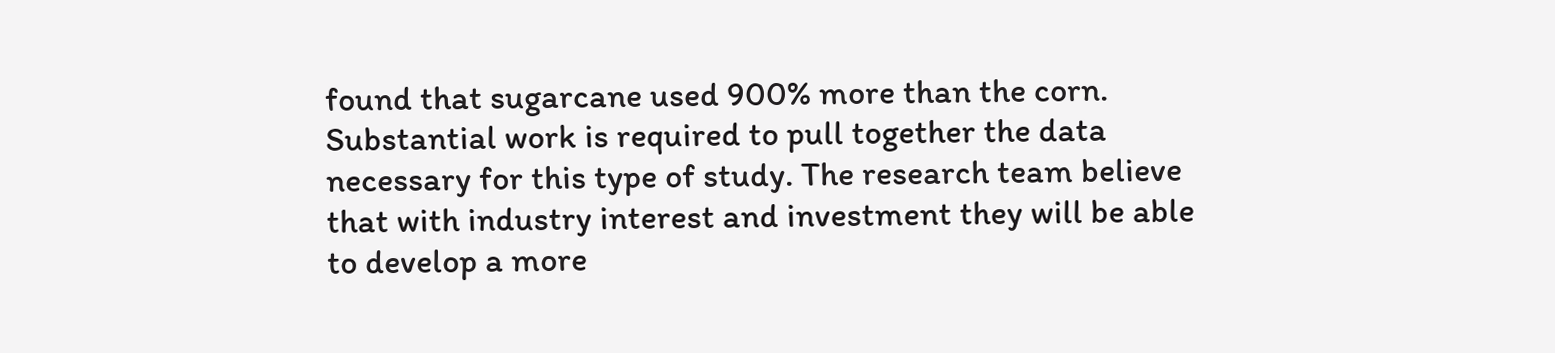found that sugarcane used 900% more than the corn. Substantial work is required to pull together the data necessary for this type of study. The research team believe that with industry interest and investment they will be able to develop a more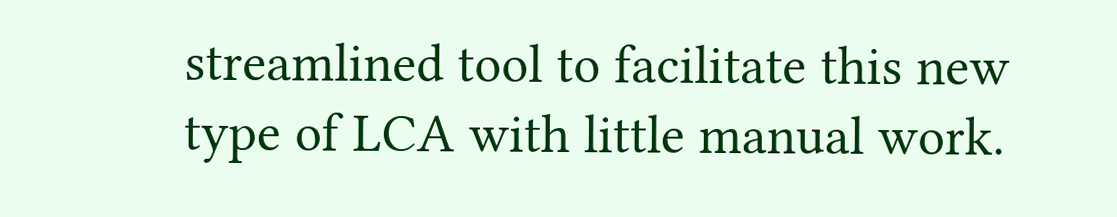streamlined tool to facilitate this new type of LCA with little manual work.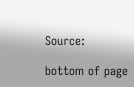Source:

bottom of page